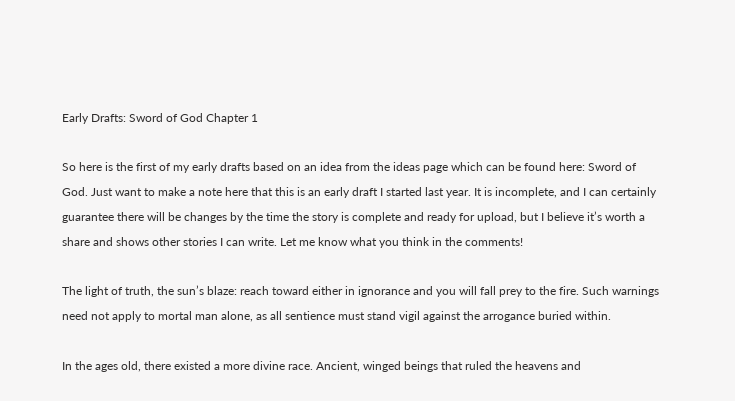Early Drafts: Sword of God Chapter 1

So here is the first of my early drafts based on an idea from the ideas page which can be found here: Sword of God. Just want to make a note here that this is an early draft I started last year. It is incomplete, and I can certainly guarantee there will be changes by the time the story is complete and ready for upload, but I believe it’s worth a share and shows other stories I can write. Let me know what you think in the comments!

The light of truth, the sun’s blaze: reach toward either in ignorance and you will fall prey to the fire. Such warnings need not apply to mortal man alone, as all sentience must stand vigil against the arrogance buried within.

In the ages old, there existed a more divine race. Ancient, winged beings that ruled the heavens and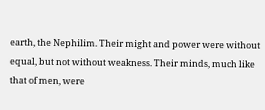earth, the Nephilim. Their might and power were without equal, but not without weakness. Their minds, much like that of men, were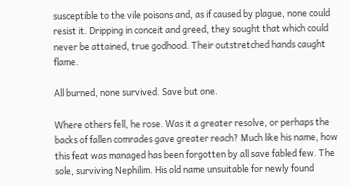susceptible to the vile poisons and, as if caused by plague, none could resist it. Dripping in conceit and greed, they sought that which could never be attained, true godhood. Their outstretched hands caught flame.

All burned, none survived. Save but one.

Where others fell, he rose. Was it a greater resolve, or perhaps the backs of fallen comrades gave greater reach? Much like his name, how this feat was managed has been forgotten by all save fabled few. The sole, surviving Nephilim. His old name unsuitable for newly found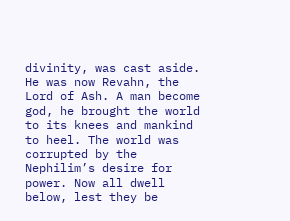divinity, was cast aside. He was now Revahn, the Lord of Ash. A man become god, he brought the world to its knees and mankind to heel. The world was corrupted by the Nephilim’s desire for power. Now all dwell below, lest they be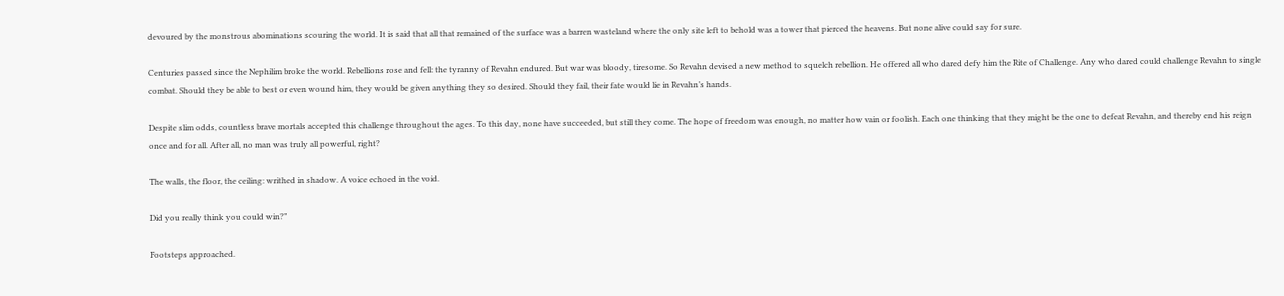devoured by the monstrous abominations scouring the world. It is said that all that remained of the surface was a barren wasteland where the only site left to behold was a tower that pierced the heavens. But none alive could say for sure.

Centuries passed since the Nephilim broke the world. Rebellions rose and fell: the tyranny of Revahn endured. But war was bloody, tiresome. So Revahn devised a new method to squelch rebellion. He offered all who dared defy him the Rite of Challenge. Any who dared could challenge Revahn to single combat. Should they be able to best or even wound him, they would be given anything they so desired. Should they fail, their fate would lie in Revahn’s hands.

Despite slim odds, countless brave mortals accepted this challenge throughout the ages. To this day, none have succeeded, but still they come. The hope of freedom was enough, no matter how vain or foolish. Each one thinking that they might be the one to defeat Revahn, and thereby end his reign once and for all. After all, no man was truly all powerful, right?

The walls, the floor, the ceiling: writhed in shadow. A voice echoed in the void.

Did you really think you could win?”

Footsteps approached.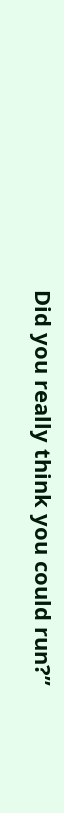Did you really think you could run?”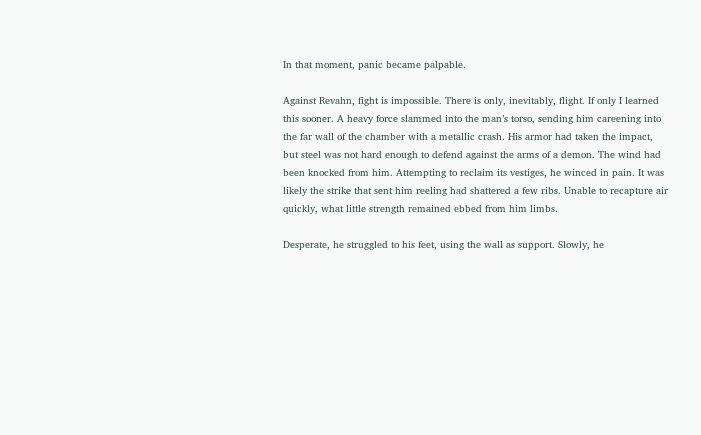In that moment, panic became palpable.

Against Revahn, fight is impossible. There is only, inevitably, flight. If only I learned this sooner. A heavy force slammed into the man’s torso, sending him careening into the far wall of the chamber with a metallic crash. His armor had taken the impact, but steel was not hard enough to defend against the arms of a demon. The wind had been knocked from him. Attempting to reclaim its vestiges, he winced in pain. It was likely the strike that sent him reeling had shattered a few ribs. Unable to recapture air quickly, what little strength remained ebbed from him limbs.

Desperate, he struggled to his feet, using the wall as support. Slowly, he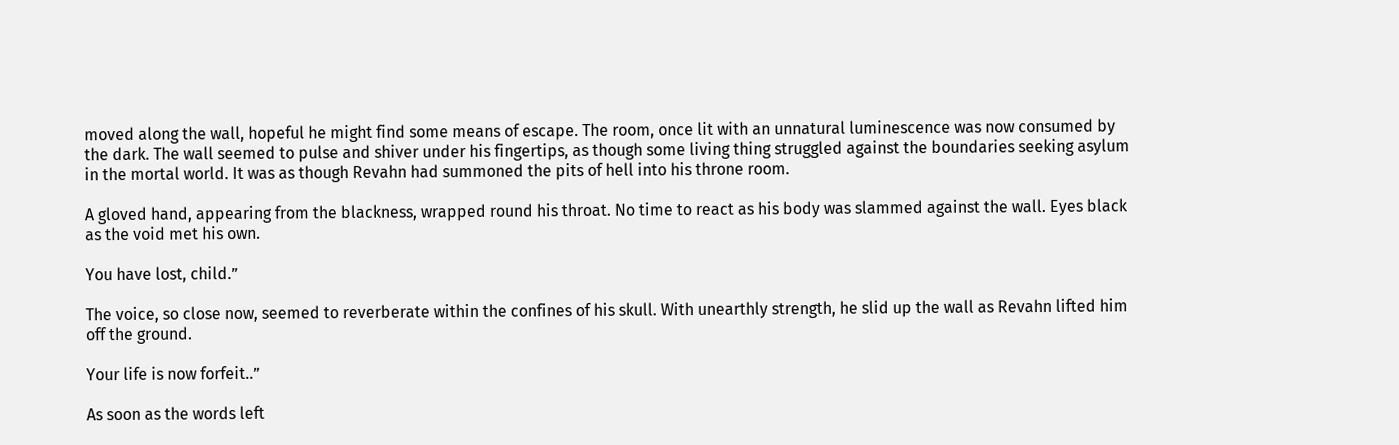moved along the wall, hopeful he might find some means of escape. The room, once lit with an unnatural luminescence was now consumed by the dark. The wall seemed to pulse and shiver under his fingertips, as though some living thing struggled against the boundaries seeking asylum in the mortal world. It was as though Revahn had summoned the pits of hell into his throne room.

A gloved hand, appearing from the blackness, wrapped round his throat. No time to react as his body was slammed against the wall. Eyes black as the void met his own.

You have lost, child.”

The voice, so close now, seemed to reverberate within the confines of his skull. With unearthly strength, he slid up the wall as Revahn lifted him off the ground.

Your life is now forfeit..”

As soon as the words left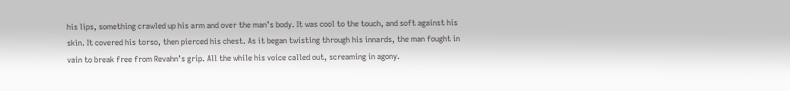his lips, something crawled up his arm and over the man’s body. It was cool to the touch, and soft against his skin. It covered his torso, then pierced his chest. As it began twisting through his innards, the man fought in vain to break free from Revahn’s grip. All the while his voice called out, screaming in agony.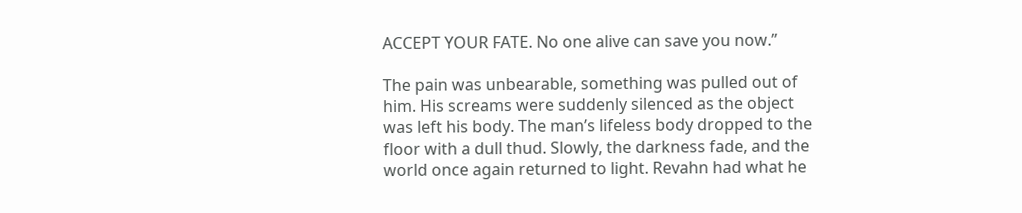ACCEPT YOUR FATE. No one alive can save you now.”

The pain was unbearable, something was pulled out of him. His screams were suddenly silenced as the object was left his body. The man’s lifeless body dropped to the floor with a dull thud. Slowly, the darkness fade, and the world once again returned to light. Revahn had what he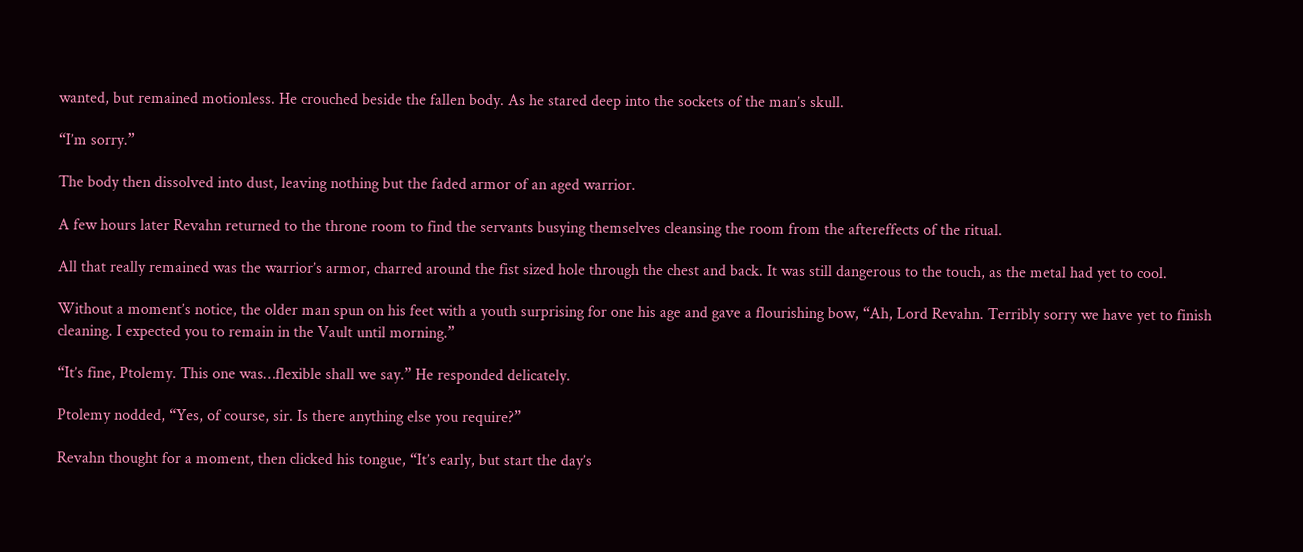wanted, but remained motionless. He crouched beside the fallen body. As he stared deep into the sockets of the man’s skull.

“I’m sorry.”

The body then dissolved into dust, leaving nothing but the faded armor of an aged warrior.

A few hours later Revahn returned to the throne room to find the servants busying themselves cleansing the room from the aftereffects of the ritual.

All that really remained was the warrior’s armor, charred around the fist sized hole through the chest and back. It was still dangerous to the touch, as the metal had yet to cool.

Without a moment’s notice, the older man spun on his feet with a youth surprising for one his age and gave a flourishing bow, “Ah, Lord Revahn. Terribly sorry we have yet to finish cleaning. I expected you to remain in the Vault until morning.”

“It’s fine, Ptolemy. This one was…flexible shall we say.” He responded delicately.

Ptolemy nodded, “Yes, of course, sir. Is there anything else you require?”

Revahn thought for a moment, then clicked his tongue, “It’s early, but start the day’s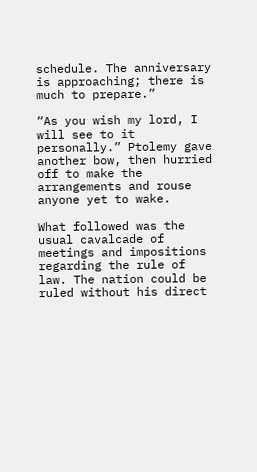schedule. The anniversary is approaching; there is much to prepare.”

“As you wish my lord, I will see to it personally.” Ptolemy gave another bow, then hurried off to make the arrangements and rouse anyone yet to wake.

What followed was the usual cavalcade of meetings and impositions regarding the rule of law. The nation could be ruled without his direct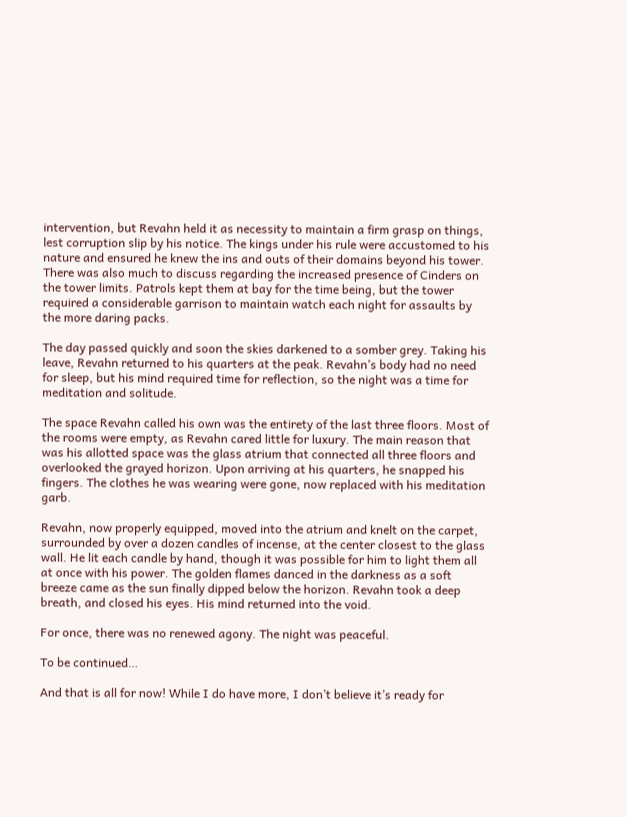intervention, but Revahn held it as necessity to maintain a firm grasp on things, lest corruption slip by his notice. The kings under his rule were accustomed to his nature and ensured he knew the ins and outs of their domains beyond his tower. There was also much to discuss regarding the increased presence of Cinders on the tower limits. Patrols kept them at bay for the time being, but the tower required a considerable garrison to maintain watch each night for assaults by the more daring packs.

The day passed quickly and soon the skies darkened to a somber grey. Taking his leave, Revahn returned to his quarters at the peak. Revahn’s body had no need for sleep, but his mind required time for reflection, so the night was a time for meditation and solitude.

The space Revahn called his own was the entirety of the last three floors. Most of the rooms were empty, as Revahn cared little for luxury. The main reason that was his allotted space was the glass atrium that connected all three floors and overlooked the grayed horizon. Upon arriving at his quarters, he snapped his fingers. The clothes he was wearing were gone, now replaced with his meditation garb.

Revahn, now properly equipped, moved into the atrium and knelt on the carpet, surrounded by over a dozen candles of incense, at the center closest to the glass wall. He lit each candle by hand, though it was possible for him to light them all at once with his power. The golden flames danced in the darkness as a soft breeze came as the sun finally dipped below the horizon. Revahn took a deep breath, and closed his eyes. His mind returned into the void.

For once, there was no renewed agony. The night was peaceful.

To be continued…

And that is all for now! While I do have more, I don’t believe it’s ready for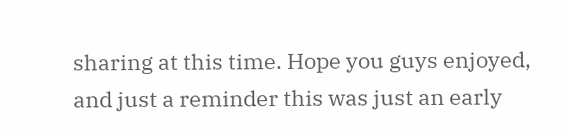sharing at this time. Hope you guys enjoyed, and just a reminder this was just an early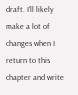draft. I’ll likely make a lot of changes when I return to this chapter and write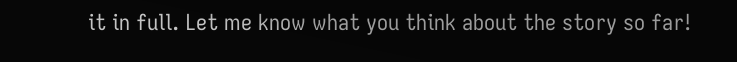it in full. Let me know what you think about the story so far!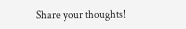Share your thoughts!